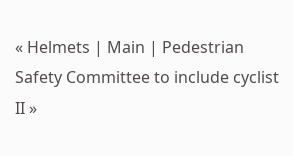« Helmets | Main | Pedestrian Safety Committee to include cyclist II »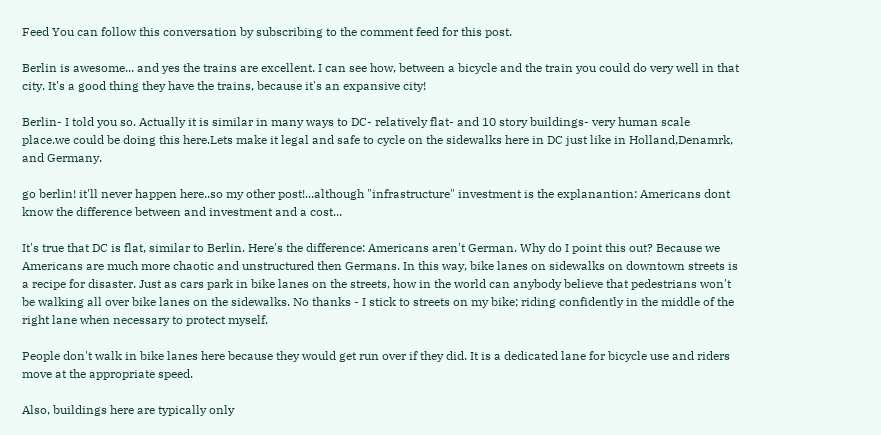Feed You can follow this conversation by subscribing to the comment feed for this post.

Berlin is awesome... and yes the trains are excellent. I can see how, between a bicycle and the train you could do very well in that city. It's a good thing they have the trains, because it's an expansive city!

Berlin- I told you so. Actually it is similar in many ways to DC- relatively flat- and 10 story buildings- very human scale place.we could be doing this here.Lets make it legal and safe to cycle on the sidewalks here in DC just like in Holland,Denamrk, and Germany.

go berlin! it'll never happen here..so my other post!...although "infrastructure" investment is the explanantion: Americans dont know the difference between and investment and a cost...

It's true that DC is flat, similar to Berlin. Here's the difference: Americans aren't German. Why do I point this out? Because we Americans are much more chaotic and unstructured then Germans. In this way, bike lanes on sidewalks on downtown streets is a recipe for disaster. Just as cars park in bike lanes on the streets, how in the world can anybody believe that pedestrians won't be walking all over bike lanes on the sidewalks. No thanks - I stick to streets on my bike; riding confidently in the middle of the right lane when necessary to protect myself.

People don't walk in bike lanes here because they would get run over if they did. It is a dedicated lane for bicycle use and riders move at the appropriate speed.

Also, buildings here are typically only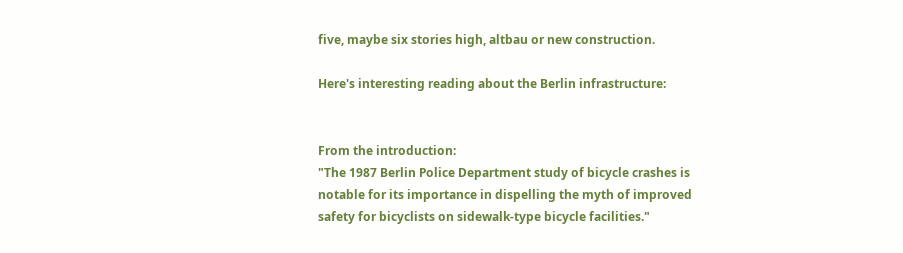five, maybe six stories high, altbau or new construction.

Here's interesting reading about the Berlin infrastructure:


From the introduction:
"The 1987 Berlin Police Department study of bicycle crashes is notable for its importance in dispelling the myth of improved safety for bicyclists on sidewalk-type bicycle facilities."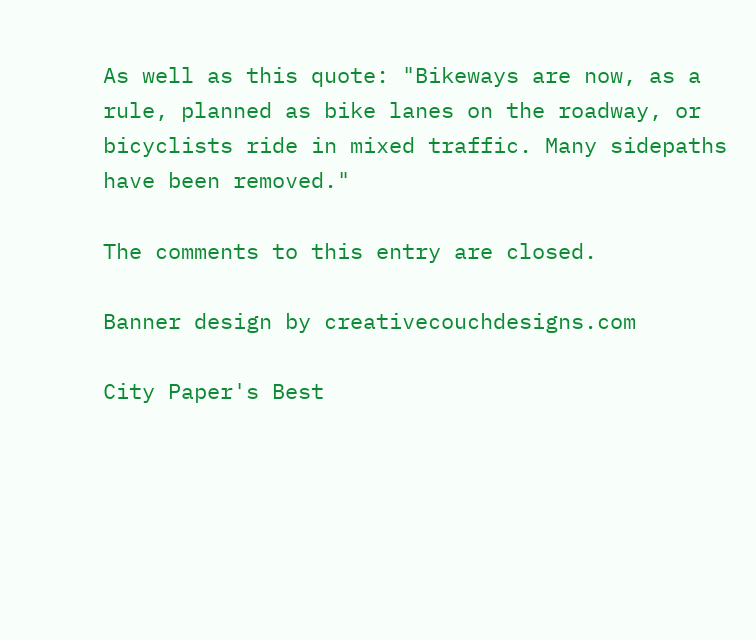As well as this quote: "Bikeways are now, as a rule, planned as bike lanes on the roadway, or bicyclists ride in mixed traffic. Many sidepaths have been removed."

The comments to this entry are closed.

Banner design by creativecouchdesigns.com

City Paper's Best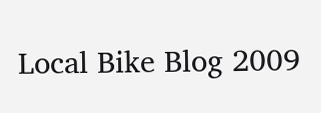Local Bike Blog 2009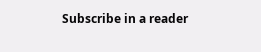Subscribe in a reader